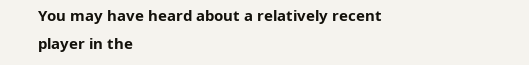You may have heard about a relatively recent player in the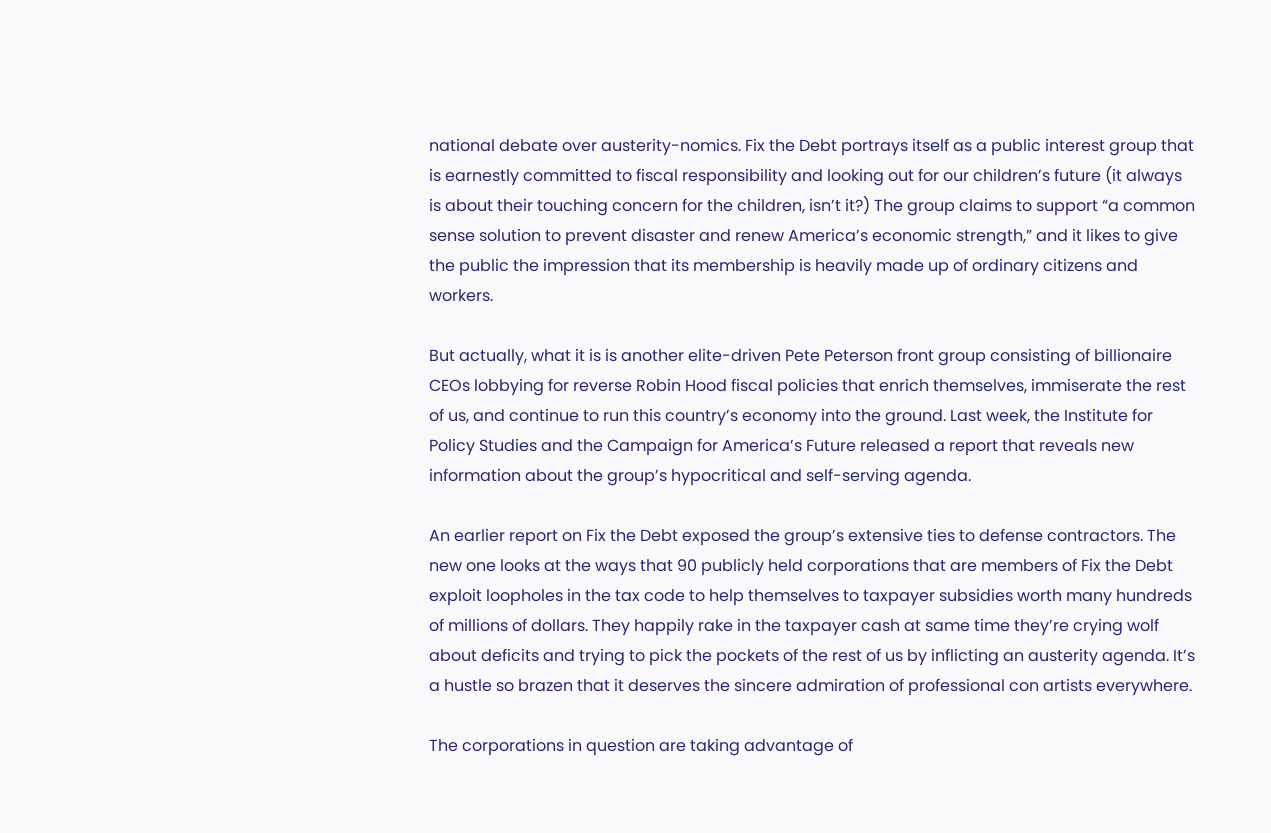national debate over austerity-nomics. Fix the Debt portrays itself as a public interest group that is earnestly committed to fiscal responsibility and looking out for our children’s future (it always is about their touching concern for the children, isn’t it?) The group claims to support “a common sense solution to prevent disaster and renew America’s economic strength,” and it likes to give the public the impression that its membership is heavily made up of ordinary citizens and workers.

But actually, what it is is another elite-driven Pete Peterson front group consisting of billionaire CEOs lobbying for reverse Robin Hood fiscal policies that enrich themselves, immiserate the rest of us, and continue to run this country’s economy into the ground. Last week, the Institute for Policy Studies and the Campaign for America’s Future released a report that reveals new information about the group’s hypocritical and self-serving agenda.

An earlier report on Fix the Debt exposed the group’s extensive ties to defense contractors. The new one looks at the ways that 90 publicly held corporations that are members of Fix the Debt exploit loopholes in the tax code to help themselves to taxpayer subsidies worth many hundreds of millions of dollars. They happily rake in the taxpayer cash at same time they’re crying wolf about deficits and trying to pick the pockets of the rest of us by inflicting an austerity agenda. It’s a hustle so brazen that it deserves the sincere admiration of professional con artists everywhere.

The corporations in question are taking advantage of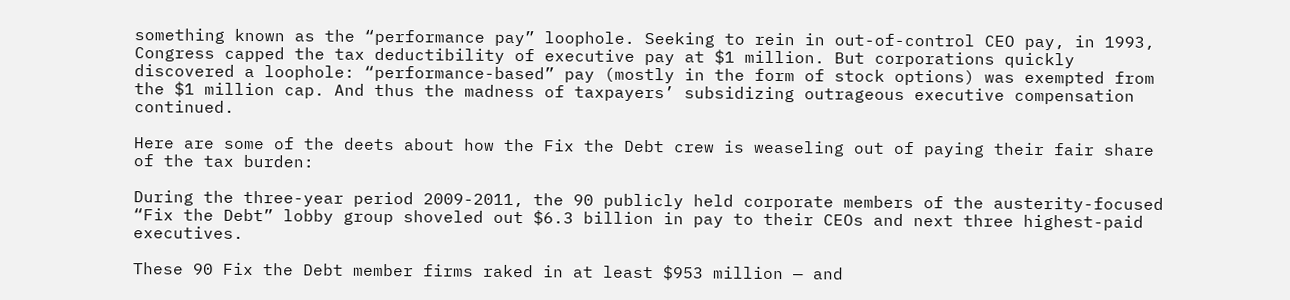something known as the “performance pay” loophole. Seeking to rein in out-of-control CEO pay, in 1993, Congress capped the tax deductibility of executive pay at $1 million. But corporations quickly discovered a loophole: “performance-based” pay (mostly in the form of stock options) was exempted from the $1 million cap. And thus the madness of taxpayers’ subsidizing outrageous executive compensation continued.

Here are some of the deets about how the Fix the Debt crew is weaseling out of paying their fair share of the tax burden:

During the three-year period 2009-2011, the 90 publicly held corporate members of the austerity-focused “Fix the Debt” lobby group shoveled out $6.3 billion in pay to their CEOs and next three highest-paid executives.

These 90 Fix the Debt member firms raked in at least $953 million — and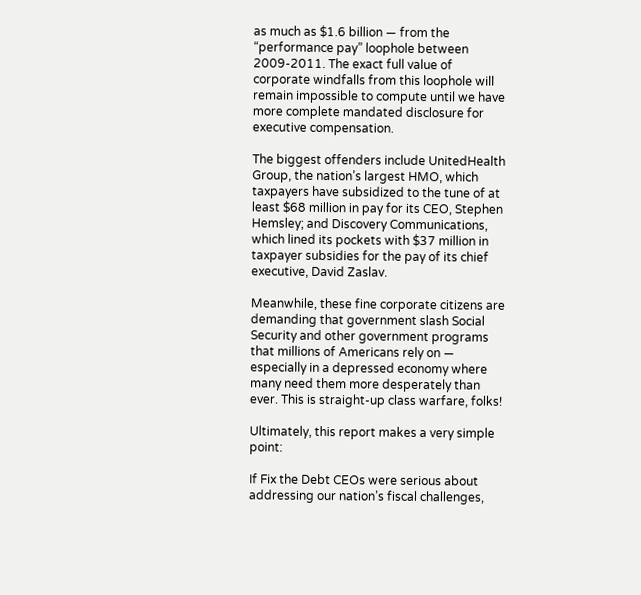as much as $1.6 billion — from the “performance pay” loophole between 2009-2011. The exact full value of corporate windfalls from this loophole will remain impossible to compute until we have more complete mandated disclosure for executive compensation.

The biggest offenders include UnitedHealth Group, the nation’s largest HMO, which taxpayers have subsidized to the tune of at least $68 million in pay for its CEO, Stephen Hemsley; and Discovery Communications, which lined its pockets with $37 million in taxpayer subsidies for the pay of its chief executive, David Zaslav.

Meanwhile, these fine corporate citizens are demanding that government slash Social Security and other government programs that millions of Americans rely on — especially in a depressed economy where many need them more desperately than ever. This is straight-up class warfare, folks!

Ultimately, this report makes a very simple point:

If Fix the Debt CEOs were serious about addressing our nation’s fiscal challenges,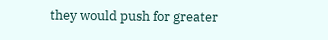they would push for greater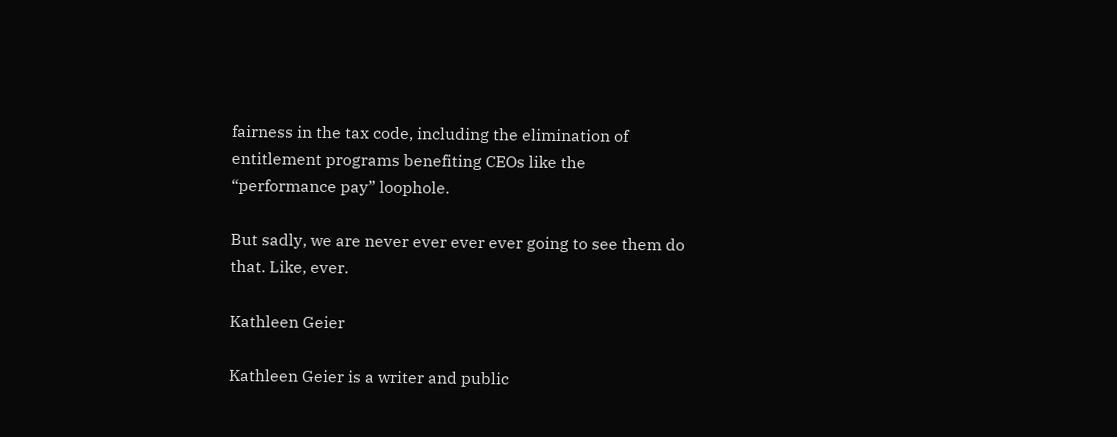fairness in the tax code, including the elimination of entitlement programs benefiting CEOs like the “performance pay” loophole.

But sadly, we are never ever ever ever going to see them do that. Like, ever.

Kathleen Geier

Kathleen Geier is a writer and public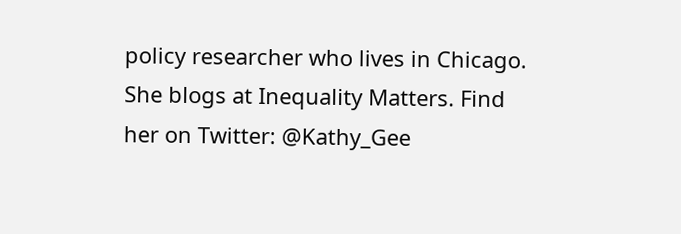policy researcher who lives in Chicago. She blogs at Inequality Matters. Find her on Twitter: @Kathy_Gee